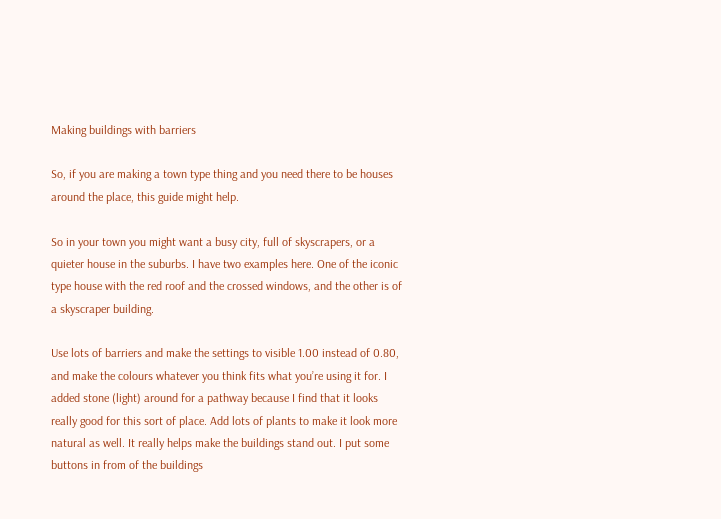Making buildings with barriers

So, if you are making a town type thing and you need there to be houses around the place, this guide might help.

So in your town you might want a busy city, full of skyscrapers, or a quieter house in the suburbs. I have two examples here. One of the iconic type house with the red roof and the crossed windows, and the other is of a skyscraper building.

Use lots of barriers and make the settings to visible 1.00 instead of 0.80, and make the colours whatever you think fits what you’re using it for. I added stone (light) around for a pathway because I find that it looks really good for this sort of place. Add lots of plants to make it look more natural as well. It really helps make the buildings stand out. I put some buttons in from of the buildings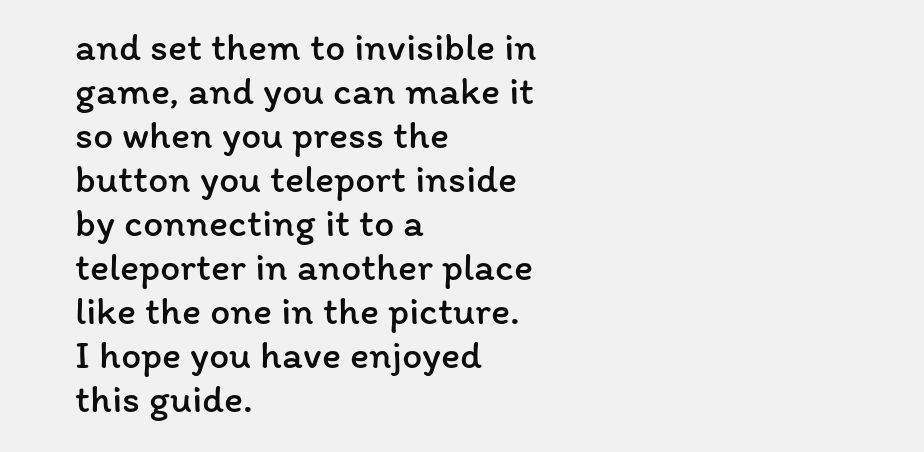and set them to invisible in game, and you can make it so when you press the button you teleport inside by connecting it to a teleporter in another place like the one in the picture.
I hope you have enjoyed this guide.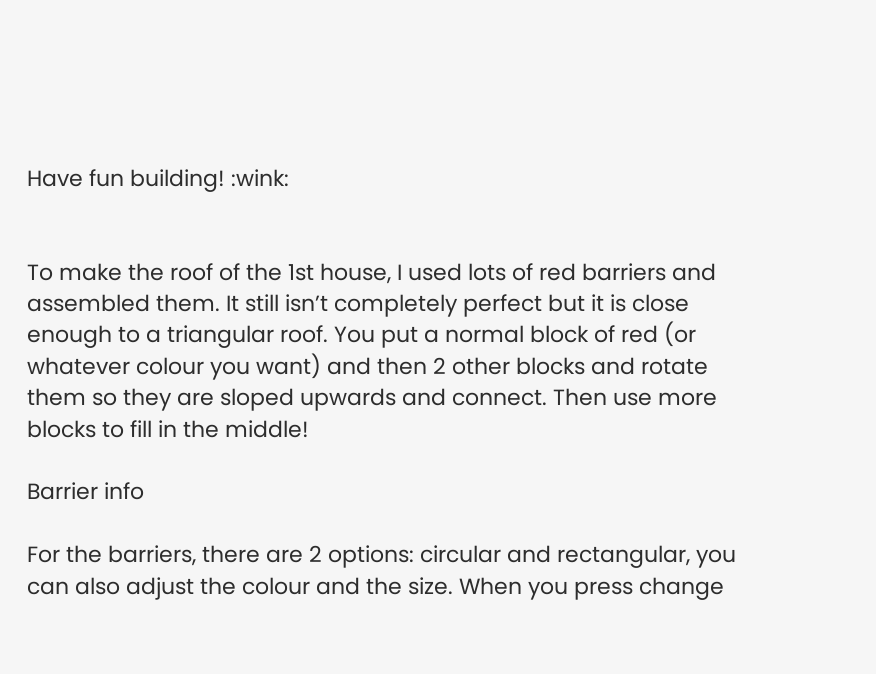Have fun building! :wink:


To make the roof of the 1st house, I used lots of red barriers and assembled them. It still isn’t completely perfect but it is close enough to a triangular roof. You put a normal block of red (or whatever colour you want) and then 2 other blocks and rotate them so they are sloped upwards and connect. Then use more blocks to fill in the middle!

Barrier info

For the barriers, there are 2 options: circular and rectangular, you can also adjust the colour and the size. When you press change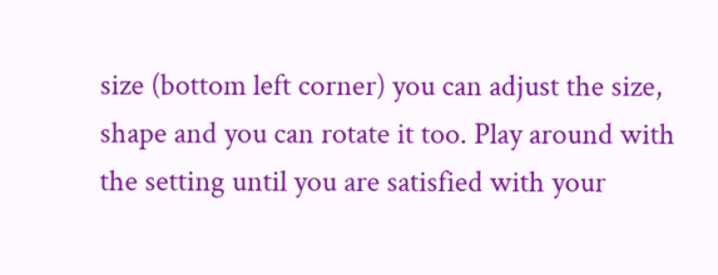size (bottom left corner) you can adjust the size, shape and you can rotate it too. Play around with the setting until you are satisfied with your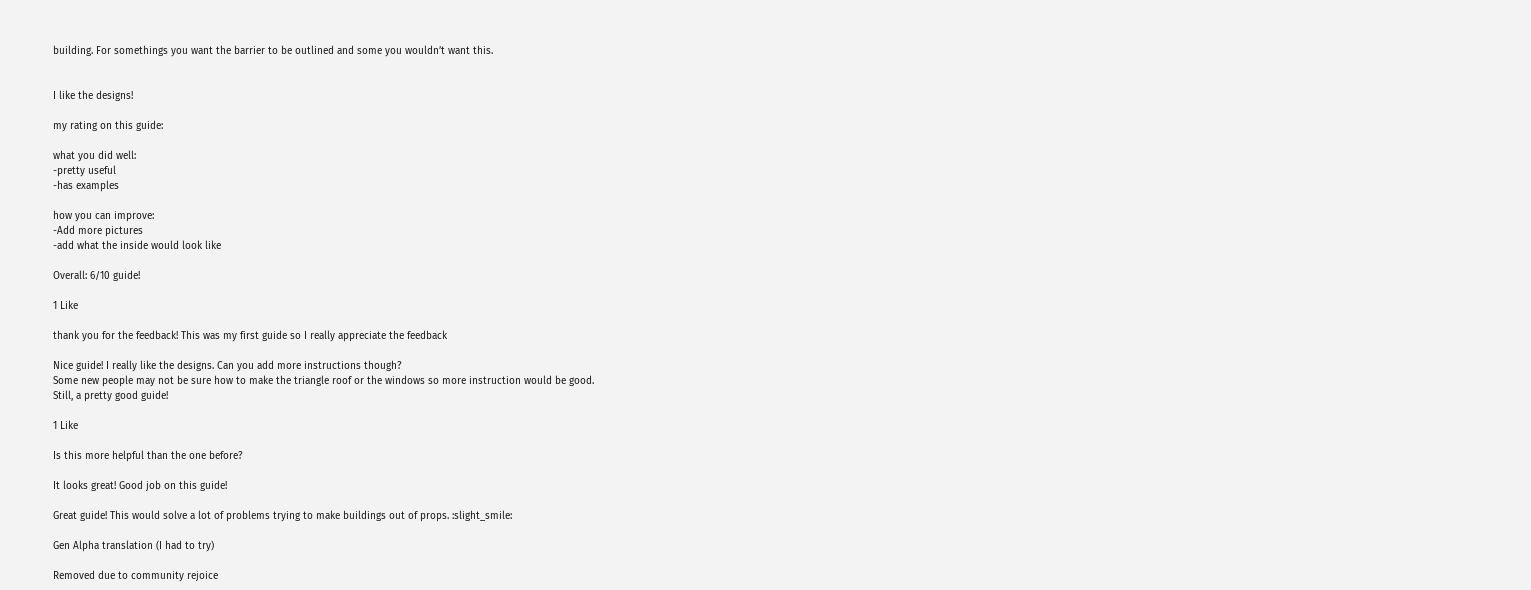building. For somethings you want the barrier to be outlined and some you wouldn’t want this.


I like the designs!

my rating on this guide:

what you did well:
-pretty useful
-has examples

how you can improve:
-Add more pictures
-add what the inside would look like

Overall: 6/10 guide!

1 Like

thank you for the feedback! This was my first guide so I really appreciate the feedback

Nice guide! I really like the designs. Can you add more instructions though?
Some new people may not be sure how to make the triangle roof or the windows so more instruction would be good.
Still, a pretty good guide!

1 Like

Is this more helpful than the one before?

It looks great! Good job on this guide!

Great guide! This would solve a lot of problems trying to make buildings out of props. :slight_smile:

Gen Alpha translation (I had to try)

Removed due to community rejoice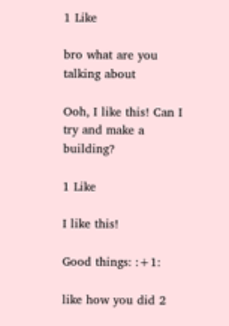1 Like

bro what are you talking about

Ooh, I like this! Can I try and make a building?

1 Like

I like this!

Good things: :+1:

like how you did 2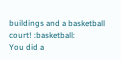buildings and a basketball court! :basketball:
You did a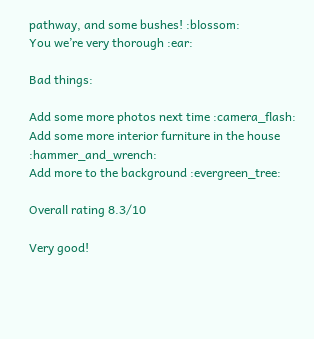pathway, and some bushes! :blossom:
You we’re very thorough :ear:

Bad things:

Add some more photos next time :camera_flash:
Add some more interior furniture in the house :hammer_and_wrench:
Add more to the background :evergreen_tree:

Overall rating 8.3/10

Very good!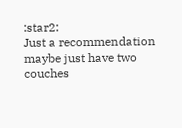:star2:
Just a recommendation maybe just have two couches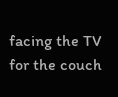facing the TV for the couch